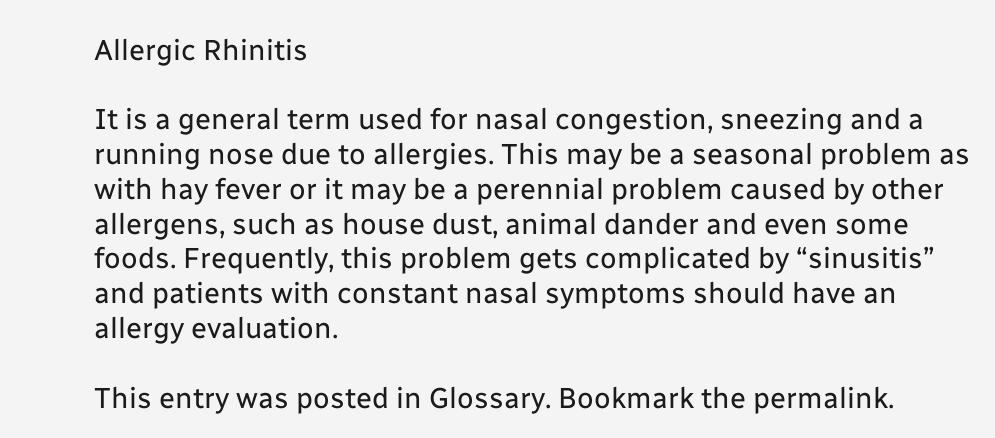Allergic Rhinitis

It is a general term used for nasal congestion, sneezing and a running nose due to allergies. This may be a seasonal problem as with hay fever or it may be a perennial problem caused by other allergens, such as house dust, animal dander and even some foods. Frequently, this problem gets complicated by “sinusitis” and patients with constant nasal symptoms should have an allergy evaluation.

This entry was posted in Glossary. Bookmark the permalink.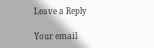Leave a Reply

Your email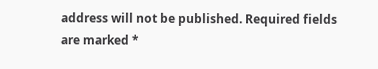address will not be published. Required fields are marked *